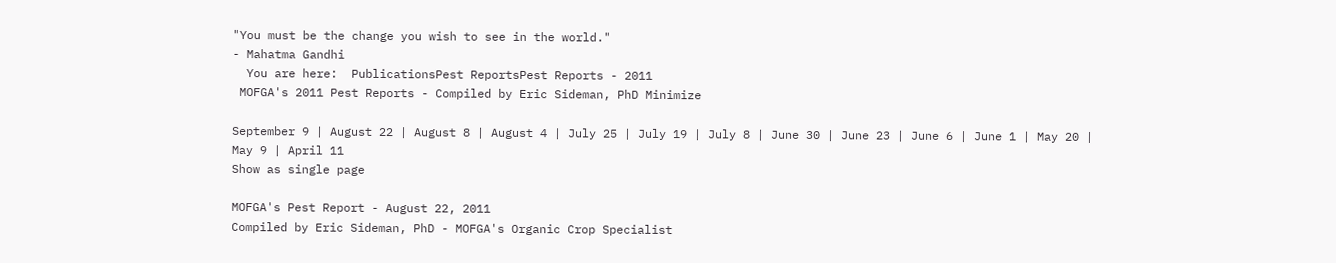"You must be the change you wish to see in the world."
- Mahatma Gandhi
  You are here:  PublicationsPest ReportsPest Reports - 2011
 MOFGA's 2011 Pest Reports - Compiled by Eric Sideman, PhD Minimize

September 9 | August 22 | August 8 | August 4 | July 25 | July 19 | July 8 | June 30 | June 23 | June 6 | June 1 | May 20 | May 9 | April 11
Show as single page

MOFGA's Pest Report - August 22, 2011
Compiled by Eric Sideman, PhD - MOFGA's Organic Crop Specialist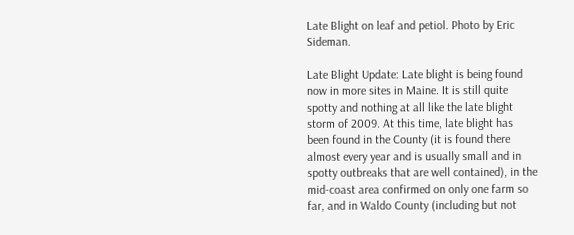Late Blight on leaf and petiol. Photo by Eric Sideman.

Late Blight Update: Late blight is being found now in more sites in Maine. It is still quite spotty and nothing at all like the late blight storm of 2009. At this time, late blight has been found in the County (it is found there almost every year and is usually small and in spotty outbreaks that are well contained), in the mid-coast area confirmed on only one farm so far, and in Waldo County (including but not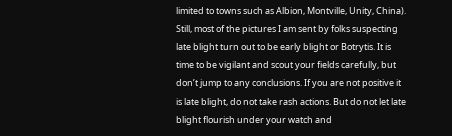limited to towns such as Albion, Montville, Unity, China). Still, most of the pictures I am sent by folks suspecting late blight turn out to be early blight or Botrytis. It is time to be vigilant and scout your fields carefully, but don’t jump to any conclusions. If you are not positive it is late blight, do not take rash actions. But do not let late blight flourish under your watch and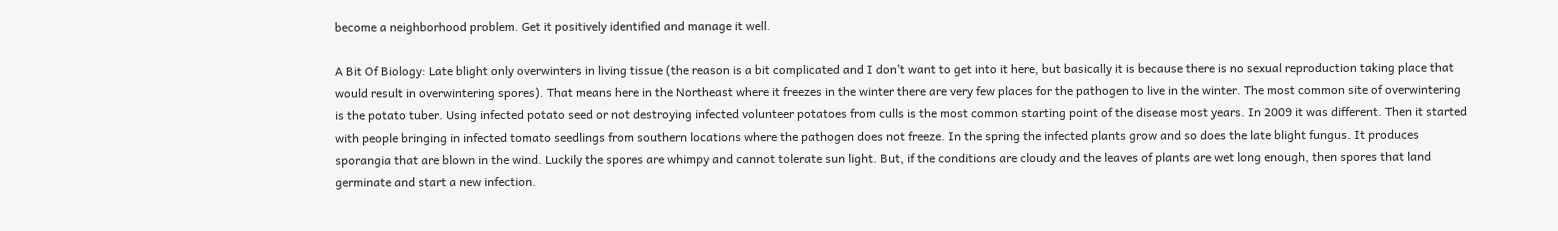become a neighborhood problem. Get it positively identified and manage it well.

A Bit Of Biology: Late blight only overwinters in living tissue (the reason is a bit complicated and I don’t want to get into it here, but basically it is because there is no sexual reproduction taking place that would result in overwintering spores). That means here in the Northeast where it freezes in the winter there are very few places for the pathogen to live in the winter. The most common site of overwintering is the potato tuber. Using infected potato seed or not destroying infected volunteer potatoes from culls is the most common starting point of the disease most years. In 2009 it was different. Then it started with people bringing in infected tomato seedlings from southern locations where the pathogen does not freeze. In the spring the infected plants grow and so does the late blight fungus. It produces sporangia that are blown in the wind. Luckily the spores are whimpy and cannot tolerate sun light. But, if the conditions are cloudy and the leaves of plants are wet long enough, then spores that land germinate and start a new infection.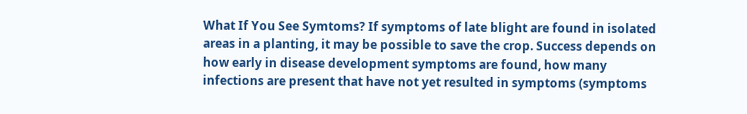What If You See Symtoms? If symptoms of late blight are found in isolated areas in a planting, it may be possible to save the crop. Success depends on how early in disease development symptoms are found, how many infections are present that have not yet resulted in symptoms (symptoms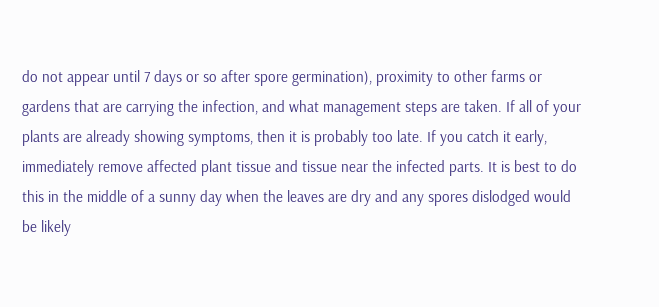do not appear until 7 days or so after spore germination), proximity to other farms or gardens that are carrying the infection, and what management steps are taken. If all of your plants are already showing symptoms, then it is probably too late. If you catch it early, immediately remove affected plant tissue and tissue near the infected parts. It is best to do this in the middle of a sunny day when the leaves are dry and any spores dislodged would be likely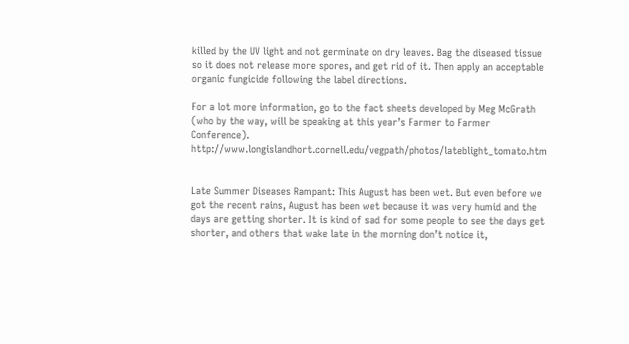killed by the UV light and not germinate on dry leaves. Bag the diseased tissue so it does not release more spores, and get rid of it. Then apply an acceptable organic fungicide following the label directions.

For a lot more information, go to the fact sheets developed by Meg McGrath (who by the way, will be speaking at this year’s Farmer to Farmer Conference). http://www.longislandhort.cornell.edu/vegpath/photos/lateblight_tomato.htm


Late Summer Diseases Rampant: This August has been wet. But even before we got the recent rains, August has been wet because it was very humid and the days are getting shorter. It is kind of sad for some people to see the days get shorter, and others that wake late in the morning don’t notice it,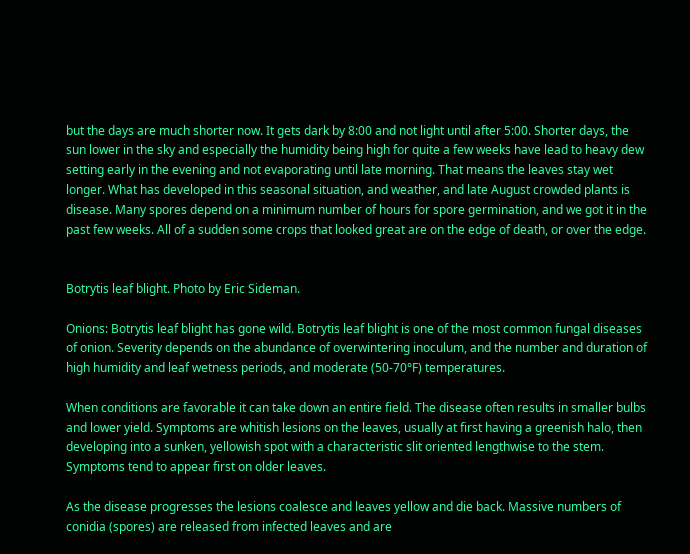but the days are much shorter now. It gets dark by 8:00 and not light until after 5:00. Shorter days, the sun lower in the sky and especially the humidity being high for quite a few weeks have lead to heavy dew setting early in the evening and not evaporating until late morning. That means the leaves stay wet longer. What has developed in this seasonal situation, and weather, and late August crowded plants is disease. Many spores depend on a minimum number of hours for spore germination, and we got it in the past few weeks. All of a sudden some crops that looked great are on the edge of death, or over the edge.


Botrytis leaf blight. Photo by Eric Sideman.

Onions: Botrytis leaf blight has gone wild. Botrytis leaf blight is one of the most common fungal diseases of onion. Severity depends on the abundance of overwintering inoculum, and the number and duration of high humidity and leaf wetness periods, and moderate (50-70°F) temperatures.

When conditions are favorable it can take down an entire field. The disease often results in smaller bulbs and lower yield. Symptoms are whitish lesions on the leaves, usually at first having a greenish halo, then developing into a sunken, yellowish spot with a characteristic slit oriented lengthwise to the stem. Symptoms tend to appear first on older leaves.

As the disease progresses the lesions coalesce and leaves yellow and die back. Massive numbers of conidia (spores) are released from infected leaves and are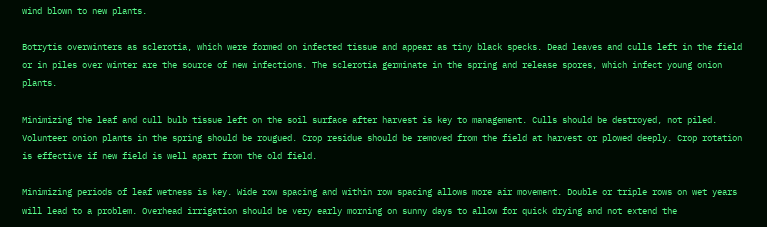wind blown to new plants.

Botrytis overwinters as sclerotia, which were formed on infected tissue and appear as tiny black specks. Dead leaves and culls left in the field or in piles over winter are the source of new infections. The sclerotia germinate in the spring and release spores, which infect young onion plants.

Minimizing the leaf and cull bulb tissue left on the soil surface after harvest is key to management. Culls should be destroyed, not piled. Volunteer onion plants in the spring should be rougued. Crop residue should be removed from the field at harvest or plowed deeply. Crop rotation is effective if new field is well apart from the old field.

Minimizing periods of leaf wetness is key. Wide row spacing and within row spacing allows more air movement. Double or triple rows on wet years will lead to a problem. Overhead irrigation should be very early morning on sunny days to allow for quick drying and not extend the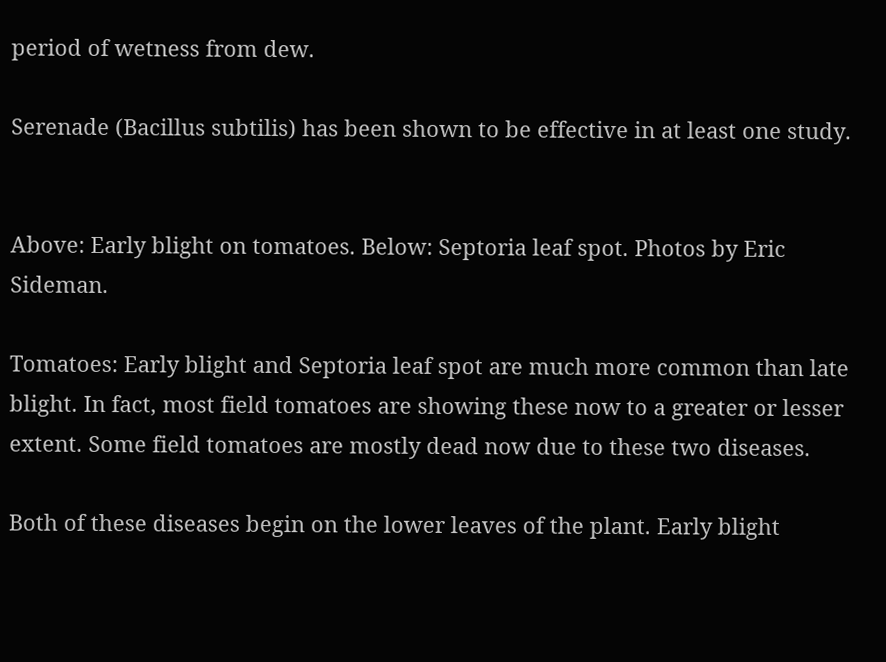period of wetness from dew.

Serenade (Bacillus subtilis) has been shown to be effective in at least one study.


Above: Early blight on tomatoes. Below: Septoria leaf spot. Photos by Eric Sideman.

Tomatoes: Early blight and Septoria leaf spot are much more common than late blight. In fact, most field tomatoes are showing these now to a greater or lesser extent. Some field tomatoes are mostly dead now due to these two diseases.

Both of these diseases begin on the lower leaves of the plant. Early blight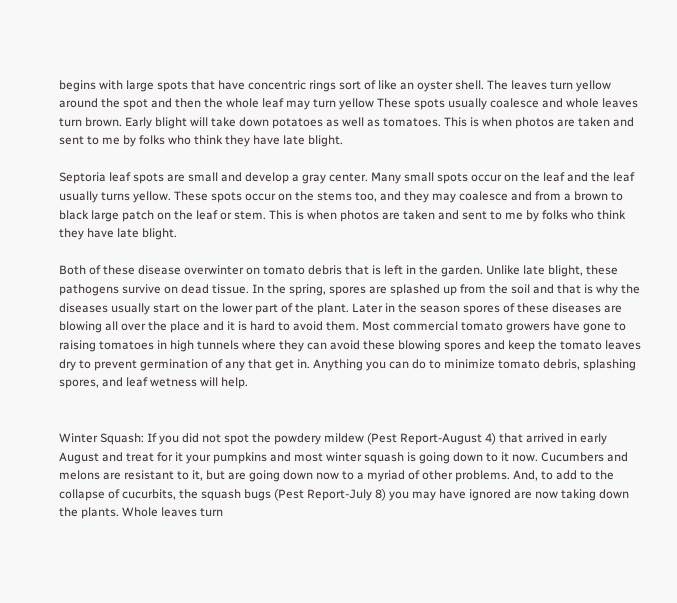begins with large spots that have concentric rings sort of like an oyster shell. The leaves turn yellow around the spot and then the whole leaf may turn yellow These spots usually coalesce and whole leaves turn brown. Early blight will take down potatoes as well as tomatoes. This is when photos are taken and sent to me by folks who think they have late blight.

Septoria leaf spots are small and develop a gray center. Many small spots occur on the leaf and the leaf usually turns yellow. These spots occur on the stems too, and they may coalesce and from a brown to black large patch on the leaf or stem. This is when photos are taken and sent to me by folks who think they have late blight.

Both of these disease overwinter on tomato debris that is left in the garden. Unlike late blight, these pathogens survive on dead tissue. In the spring, spores are splashed up from the soil and that is why the diseases usually start on the lower part of the plant. Later in the season spores of these diseases are blowing all over the place and it is hard to avoid them. Most commercial tomato growers have gone to raising tomatoes in high tunnels where they can avoid these blowing spores and keep the tomato leaves dry to prevent germination of any that get in. Anything you can do to minimize tomato debris, splashing spores, and leaf wetness will help.


Winter Squash: If you did not spot the powdery mildew (Pest Report-August 4) that arrived in early August and treat for it your pumpkins and most winter squash is going down to it now. Cucumbers and melons are resistant to it, but are going down now to a myriad of other problems. And, to add to the collapse of cucurbits, the squash bugs (Pest Report-July 8) you may have ignored are now taking down the plants. Whole leaves turn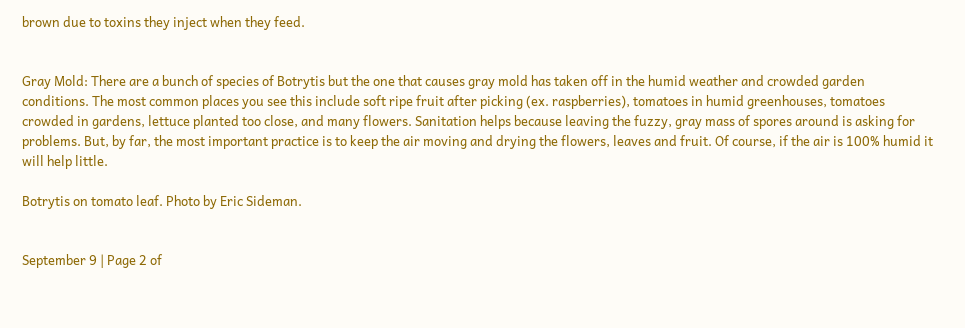brown due to toxins they inject when they feed.


Gray Mold: There are a bunch of species of Botrytis but the one that causes gray mold has taken off in the humid weather and crowded garden conditions. The most common places you see this include soft ripe fruit after picking (ex. raspberries), tomatoes in humid greenhouses, tomatoes crowded in gardens, lettuce planted too close, and many flowers. Sanitation helps because leaving the fuzzy, gray mass of spores around is asking for problems. But, by far, the most important practice is to keep the air moving and drying the flowers, leaves and fruit. Of course, if the air is 100% humid it will help little.

Botrytis on tomato leaf. Photo by Eric Sideman.


September 9 | Page 2 of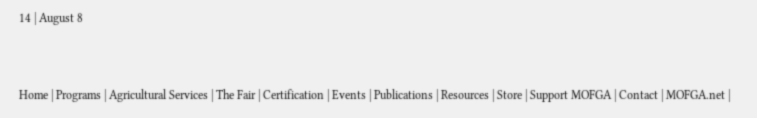14 | August 8


Home | Programs | Agricultural Services | The Fair | Certification | Events | Publications | Resources | Store | Support MOFGA | Contact | MOFGA.net |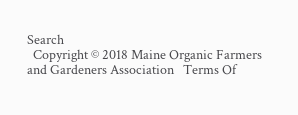Search
  Copyright © 2018 Maine Organic Farmers and Gardeners Association   Terms Of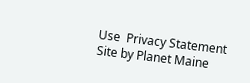Use  Privacy Statement    Site by Planet Maine